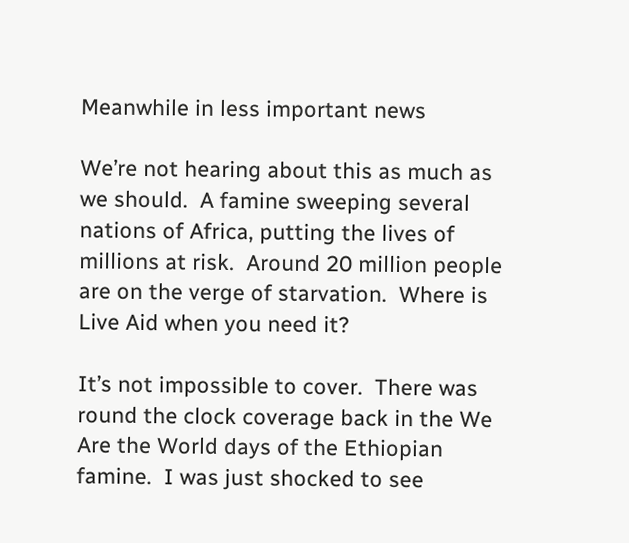Meanwhile in less important news

We’re not hearing about this as much as we should.  A famine sweeping several nations of Africa, putting the lives of millions at risk.  Around 20 million people are on the verge of starvation.  Where is Live Aid when you need it?

It’s not impossible to cover.  There was round the clock coverage back in the We Are the World days of the Ethiopian famine.  I was just shocked to see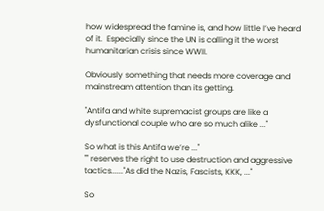how widespread the famine is, and how little I’ve heard of it.  Especially since the UN is calling it the worst humanitarian crisis since WWII.

Obviously something that needs more coverage and mainstream attention than its getting.

"Antifa and white supremacist groups are like a dysfunctional couple who are so much alike ..."

So what is this Antifa we’re ..."
"" reserves the right to use destruction and aggressive tactics......"As did the Nazis, Fascists, KKK, ..."

So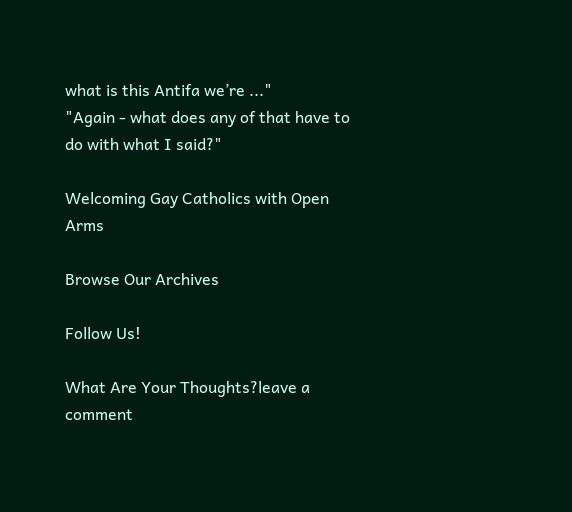what is this Antifa we’re ..."
"Again - what does any of that have to do with what I said?"

Welcoming Gay Catholics with Open Arms

Browse Our Archives

Follow Us!

What Are Your Thoughts?leave a comment